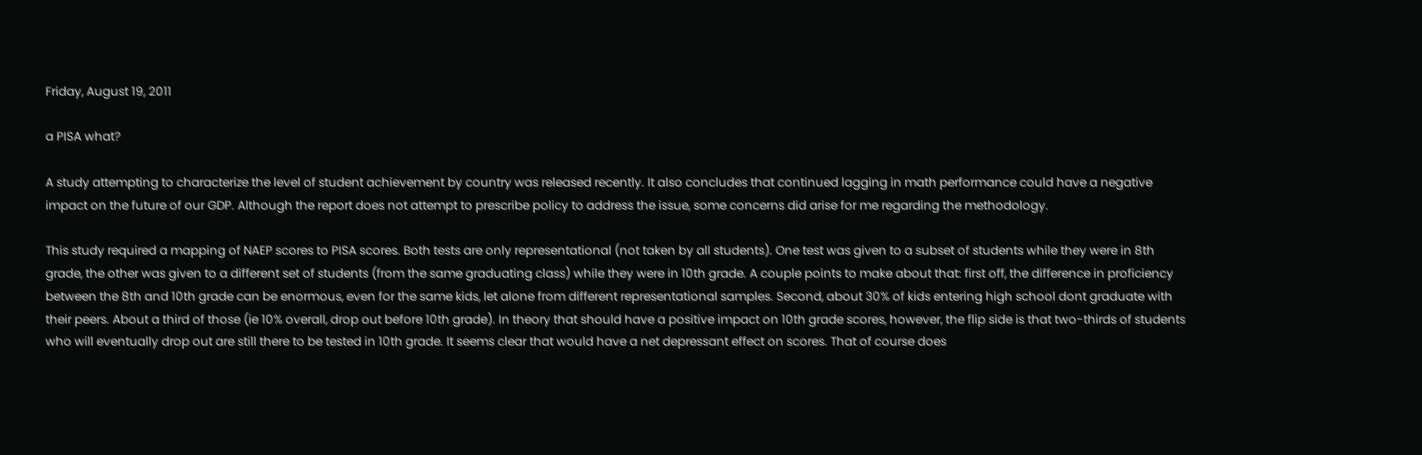Friday, August 19, 2011

a PISA what?

A study attempting to characterize the level of student achievement by country was released recently. It also concludes that continued lagging in math performance could have a negative impact on the future of our GDP. Although the report does not attempt to prescribe policy to address the issue, some concerns did arise for me regarding the methodology.

This study required a mapping of NAEP scores to PISA scores. Both tests are only representational (not taken by all students). One test was given to a subset of students while they were in 8th grade, the other was given to a different set of students (from the same graduating class) while they were in 10th grade. A couple points to make about that: first off, the difference in proficiency between the 8th and 10th grade can be enormous, even for the same kids, let alone from different representational samples. Second, about 30% of kids entering high school dont graduate with their peers. About a third of those (ie 10% overall, drop out before 10th grade). In theory that should have a positive impact on 10th grade scores, however, the flip side is that two-thirds of students who will eventually drop out are still there to be tested in 10th grade. It seems clear that would have a net depressant effect on scores. That of course does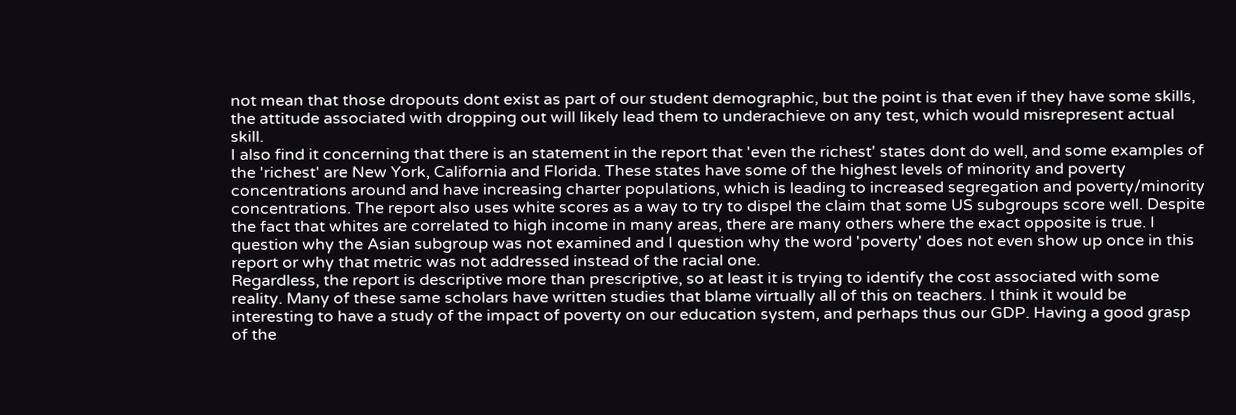not mean that those dropouts dont exist as part of our student demographic, but the point is that even if they have some skills, the attitude associated with dropping out will likely lead them to underachieve on any test, which would misrepresent actual skill.
I also find it concerning that there is an statement in the report that 'even the richest' states dont do well, and some examples of the 'richest' are New York, California and Florida. These states have some of the highest levels of minority and poverty concentrations around and have increasing charter populations, which is leading to increased segregation and poverty/minority concentrations. The report also uses white scores as a way to try to dispel the claim that some US subgroups score well. Despite the fact that whites are correlated to high income in many areas, there are many others where the exact opposite is true. I question why the Asian subgroup was not examined and I question why the word 'poverty' does not even show up once in this report or why that metric was not addressed instead of the racial one.
Regardless, the report is descriptive more than prescriptive, so at least it is trying to identify the cost associated with some reality. Many of these same scholars have written studies that blame virtually all of this on teachers. I think it would be interesting to have a study of the impact of poverty on our education system, and perhaps thus our GDP. Having a good grasp of the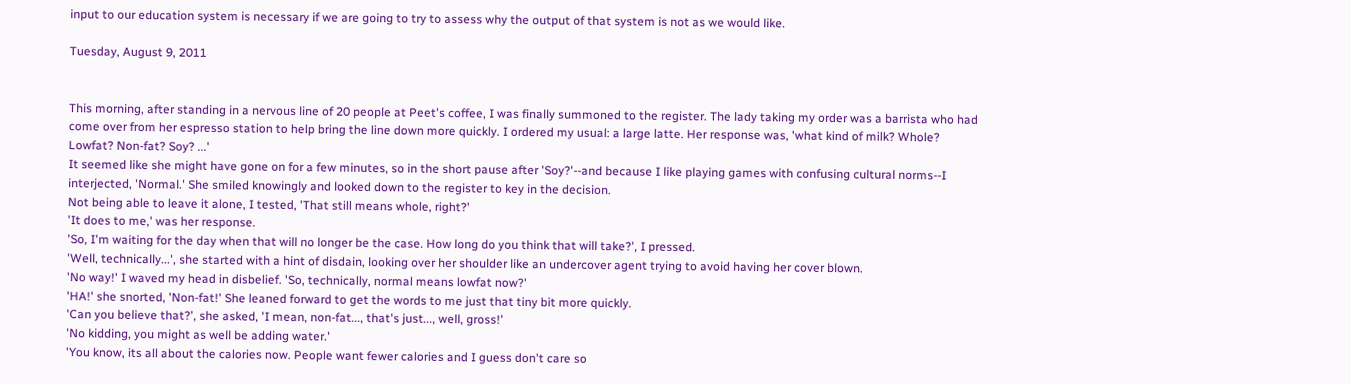input to our education system is necessary if we are going to try to assess why the output of that system is not as we would like.

Tuesday, August 9, 2011


This morning, after standing in a nervous line of 20 people at Peet's coffee, I was finally summoned to the register. The lady taking my order was a barrista who had come over from her espresso station to help bring the line down more quickly. I ordered my usual: a large latte. Her response was, 'what kind of milk? Whole? Lowfat? Non-fat? Soy? ...'
It seemed like she might have gone on for a few minutes, so in the short pause after 'Soy?'--and because I like playing games with confusing cultural norms--I interjected, 'Normal.' She smiled knowingly and looked down to the register to key in the decision.
Not being able to leave it alone, I tested, 'That still means whole, right?'
'It does to me,' was her response.
'So, I'm waiting for the day when that will no longer be the case. How long do you think that will take?', I pressed.
'Well, technically...', she started with a hint of disdain, looking over her shoulder like an undercover agent trying to avoid having her cover blown.
'No way!' I waved my head in disbelief. 'So, technically, normal means lowfat now?'
'HA!' she snorted, 'Non-fat!' She leaned forward to get the words to me just that tiny bit more quickly.
'Can you believe that?', she asked, 'I mean, non-fat..., that's just..., well, gross!'
'No kidding, you might as well be adding water.'
'You know, its all about the calories now. People want fewer calories and I guess don't care so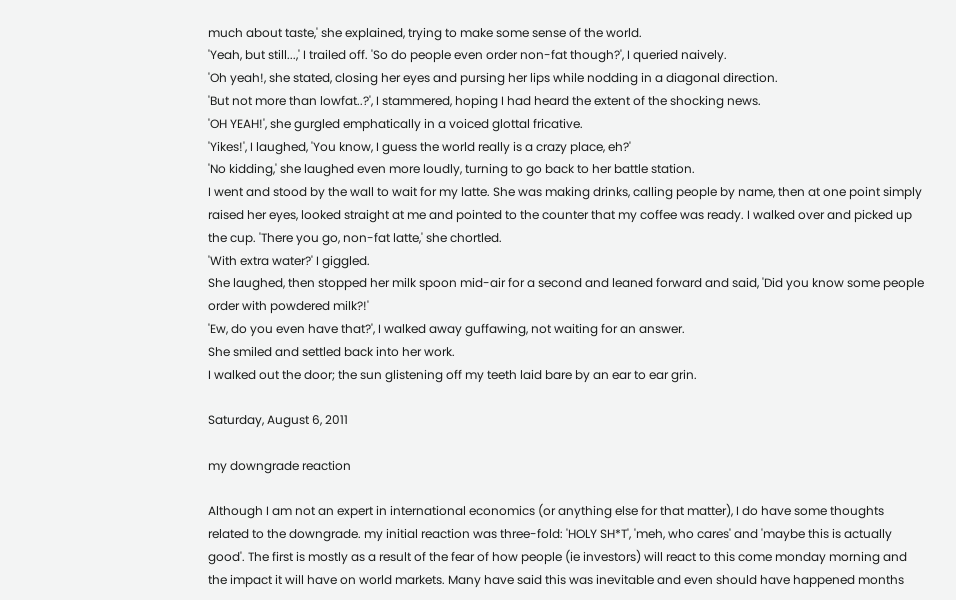much about taste,' she explained, trying to make some sense of the world.
'Yeah, but still...,' I trailed off. 'So do people even order non-fat though?', I queried naively.
'Oh yeah!, she stated, closing her eyes and pursing her lips while nodding in a diagonal direction.
'But not more than lowfat..?', I stammered, hoping I had heard the extent of the shocking news.
'OH YEAH!', she gurgled emphatically in a voiced glottal fricative.
'Yikes!', I laughed, 'You know, I guess the world really is a crazy place, eh?'
'No kidding,' she laughed even more loudly, turning to go back to her battle station.
I went and stood by the wall to wait for my latte. She was making drinks, calling people by name, then at one point simply raised her eyes, looked straight at me and pointed to the counter that my coffee was ready. I walked over and picked up the cup. 'There you go, non-fat latte,' she chortled.
'With extra water?' I giggled.
She laughed, then stopped her milk spoon mid-air for a second and leaned forward and said, 'Did you know some people order with powdered milk?!'
'Ew, do you even have that?', I walked away guffawing, not waiting for an answer.
She smiled and settled back into her work.
I walked out the door; the sun glistening off my teeth laid bare by an ear to ear grin.

Saturday, August 6, 2011

my downgrade reaction

Although I am not an expert in international economics (or anything else for that matter), I do have some thoughts related to the downgrade. my initial reaction was three-fold: 'HOLY SH*T', 'meh, who cares' and 'maybe this is actually good'. The first is mostly as a result of the fear of how people (ie investors) will react to this come monday morning and the impact it will have on world markets. Many have said this was inevitable and even should have happened months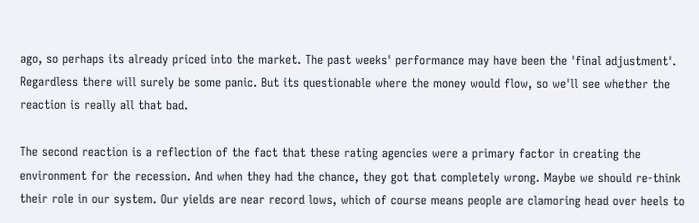ago, so perhaps its already priced into the market. The past weeks' performance may have been the 'final adjustment'. Regardless there will surely be some panic. But its questionable where the money would flow, so we'll see whether the reaction is really all that bad.

The second reaction is a reflection of the fact that these rating agencies were a primary factor in creating the environment for the recession. And when they had the chance, they got that completely wrong. Maybe we should re-think their role in our system. Our yields are near record lows, which of course means people are clamoring head over heels to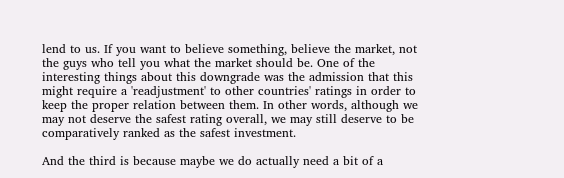lend to us. If you want to believe something, believe the market, not the guys who tell you what the market should be. One of the interesting things about this downgrade was the admission that this might require a 'readjustment' to other countries' ratings in order to keep the proper relation between them. In other words, although we may not deserve the safest rating overall, we may still deserve to be comparatively ranked as the safest investment.

And the third is because maybe we do actually need a bit of a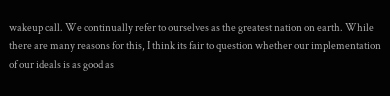wakeup call. We continually refer to ourselves as the greatest nation on earth. While there are many reasons for this, I think its fair to question whether our implementation of our ideals is as good as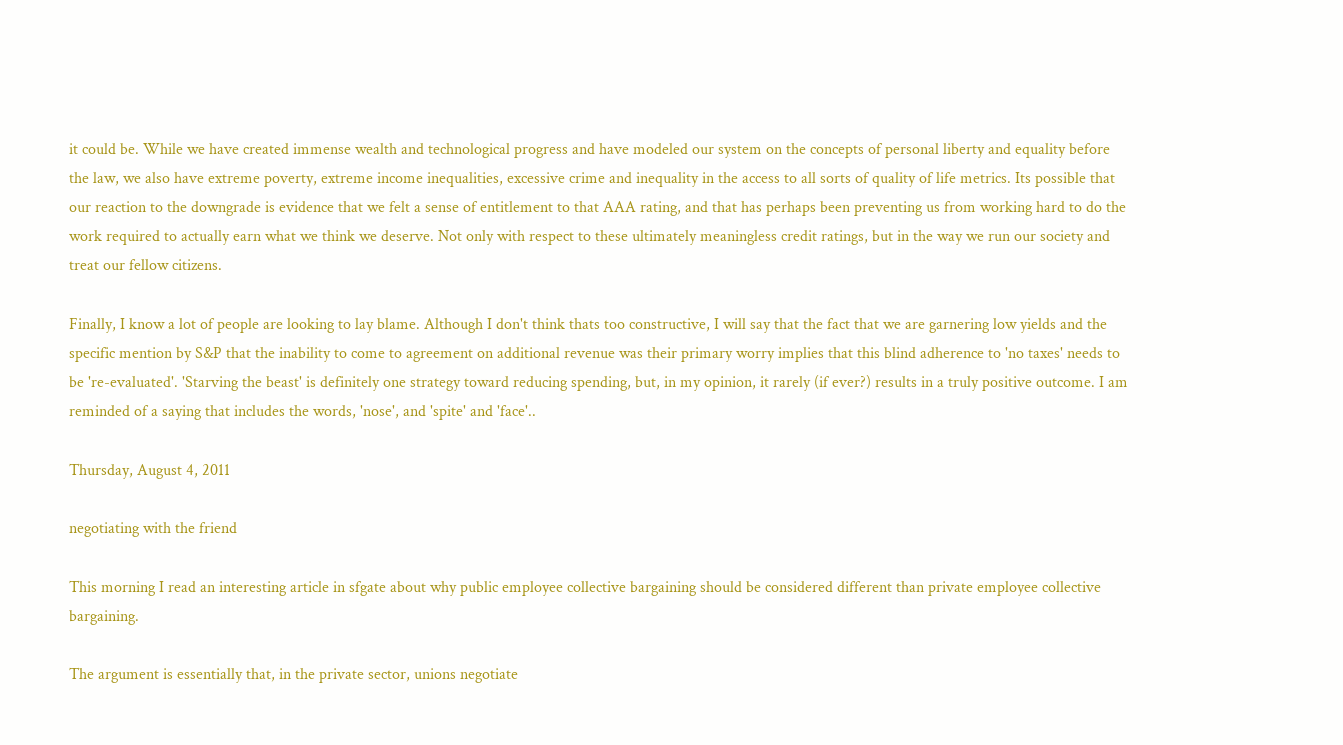it could be. While we have created immense wealth and technological progress and have modeled our system on the concepts of personal liberty and equality before the law, we also have extreme poverty, extreme income inequalities, excessive crime and inequality in the access to all sorts of quality of life metrics. Its possible that our reaction to the downgrade is evidence that we felt a sense of entitlement to that AAA rating, and that has perhaps been preventing us from working hard to do the work required to actually earn what we think we deserve. Not only with respect to these ultimately meaningless credit ratings, but in the way we run our society and treat our fellow citizens.

Finally, I know a lot of people are looking to lay blame. Although I don't think thats too constructive, I will say that the fact that we are garnering low yields and the specific mention by S&P that the inability to come to agreement on additional revenue was their primary worry implies that this blind adherence to 'no taxes' needs to be 're-evaluated'. 'Starving the beast' is definitely one strategy toward reducing spending, but, in my opinion, it rarely (if ever?) results in a truly positive outcome. I am reminded of a saying that includes the words, 'nose', and 'spite' and 'face'..

Thursday, August 4, 2011

negotiating with the friend

This morning I read an interesting article in sfgate about why public employee collective bargaining should be considered different than private employee collective bargaining.

The argument is essentially that, in the private sector, unions negotiate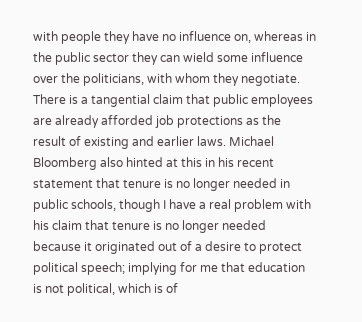with people they have no influence on, whereas in the public sector they can wield some influence over the politicians, with whom they negotiate. There is a tangential claim that public employees are already afforded job protections as the result of existing and earlier laws. Michael Bloomberg also hinted at this in his recent statement that tenure is no longer needed in public schools, though I have a real problem with his claim that tenure is no longer needed because it originated out of a desire to protect political speech; implying for me that education is not political, which is of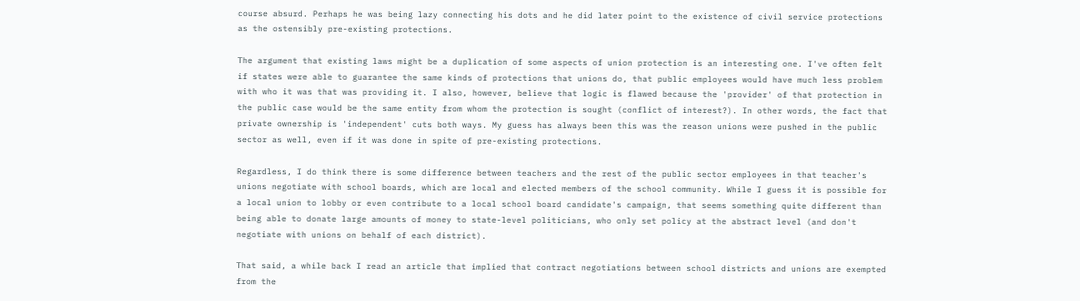course absurd. Perhaps he was being lazy connecting his dots and he did later point to the existence of civil service protections as the ostensibly pre-existing protections.

The argument that existing laws might be a duplication of some aspects of union protection is an interesting one. I've often felt if states were able to guarantee the same kinds of protections that unions do, that public employees would have much less problem with who it was that was providing it. I also, however, believe that logic is flawed because the 'provider' of that protection in the public case would be the same entity from whom the protection is sought (conflict of interest?). In other words, the fact that private ownership is 'independent' cuts both ways. My guess has always been this was the reason unions were pushed in the public sector as well, even if it was done in spite of pre-existing protections.

Regardless, I do think there is some difference between teachers and the rest of the public sector employees in that teacher's unions negotiate with school boards, which are local and elected members of the school community. While I guess it is possible for a local union to lobby or even contribute to a local school board candidate's campaign, that seems something quite different than being able to donate large amounts of money to state-level politicians, who only set policy at the abstract level (and don't negotiate with unions on behalf of each district).

That said, a while back I read an article that implied that contract negotiations between school districts and unions are exempted from the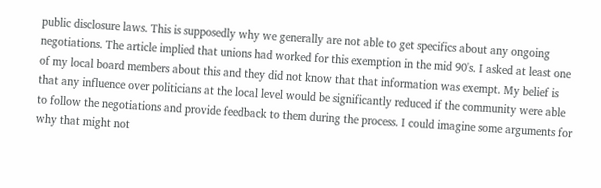public disclosure laws. This is supposedly why we generally are not able to get specifics about any ongoing negotiations. The article implied that unions had worked for this exemption in the mid 90's. I asked at least one of my local board members about this and they did not know that that information was exempt. My belief is that any influence over politicians at the local level would be significantly reduced if the community were able to follow the negotiations and provide feedback to them during the process. I could imagine some arguments for why that might not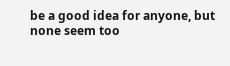be a good idea for anyone, but none seem too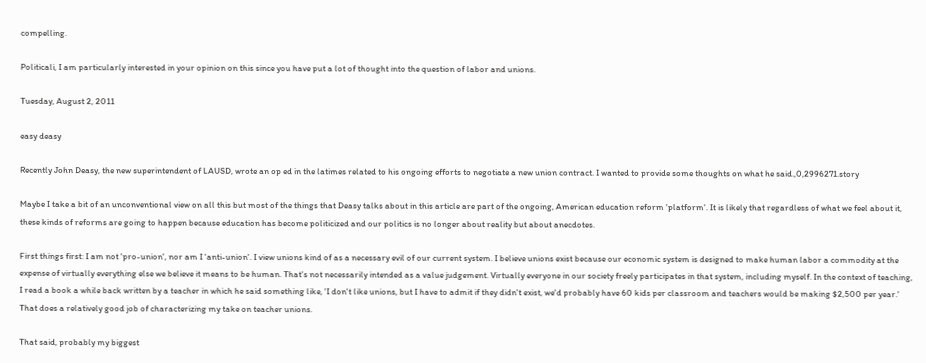compelling.

Politicali, I am particularly interested in your opinion on this since you have put a lot of thought into the question of labor and unions.

Tuesday, August 2, 2011

easy deasy

Recently John Deasy, the new superintendent of LAUSD, wrote an op ed in the latimes related to his ongoing efforts to negotiate a new union contract. I wanted to provide some thoughts on what he said.,0,2996271.story

Maybe I take a bit of an unconventional view on all this but most of the things that Deasy talks about in this article are part of the ongoing, American education reform 'platform'. It is likely that regardless of what we feel about it, these kinds of reforms are going to happen because education has become politicized and our politics is no longer about reality but about anecdotes.

First things first: I am not 'pro-union', nor am I 'anti-union'. I view unions kind of as a necessary evil of our current system. I believe unions exist because our economic system is designed to make human labor a commodity at the expense of virtually everything else we believe it means to be human. That's not necessarily intended as a value judgement. Virtually everyone in our society freely participates in that system, including myself. In the context of teaching, I read a book a while back written by a teacher in which he said something like, 'I don't like unions, but I have to admit if they didn't exist, we'd probably have 60 kids per classroom and teachers would be making $2,500 per year.' That does a relatively good job of characterizing my take on teacher unions.

That said, probably my biggest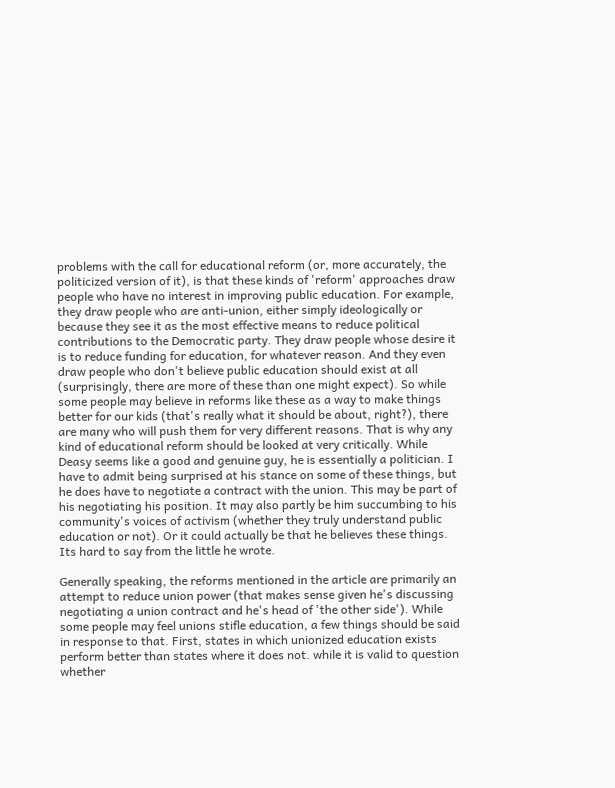problems with the call for educational reform (or, more accurately, the politicized version of it), is that these kinds of 'reform' approaches draw people who have no interest in improving public education. For example, they draw people who are anti-union, either simply ideologically or because they see it as the most effective means to reduce political contributions to the Democratic party. They draw people whose desire it is to reduce funding for education, for whatever reason. And they even draw people who don't believe public education should exist at all (surprisingly, there are more of these than one might expect). So while some people may believe in reforms like these as a way to make things better for our kids (that's really what it should be about, right?), there are many who will push them for very different reasons. That is why any kind of educational reform should be looked at very critically. While Deasy seems like a good and genuine guy, he is essentially a politician. I have to admit being surprised at his stance on some of these things, but he does have to negotiate a contract with the union. This may be part of his negotiating his position. It may also partly be him succumbing to his community's voices of activism (whether they truly understand public education or not). Or it could actually be that he believes these things. Its hard to say from the little he wrote.

Generally speaking, the reforms mentioned in the article are primarily an attempt to reduce union power (that makes sense given he's discussing negotiating a union contract and he's head of 'the other side'). While some people may feel unions stifle education, a few things should be said in response to that. First, states in which unionized education exists perform better than states where it does not. while it is valid to question whether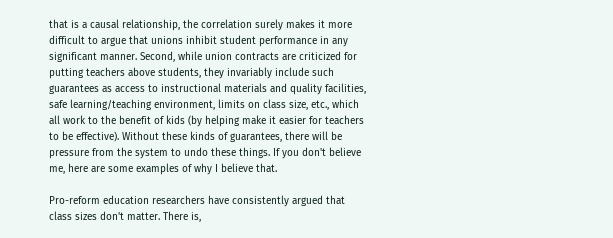that is a causal relationship, the correlation surely makes it more difficult to argue that unions inhibit student performance in any significant manner. Second, while union contracts are criticized for putting teachers above students, they invariably include such guarantees as access to instructional materials and quality facilities, safe learning/teaching environment, limits on class size, etc., which all work to the benefit of kids (by helping make it easier for teachers to be effective). Without these kinds of guarantees, there will be pressure from the system to undo these things. If you don't believe me, here are some examples of why I believe that.

Pro-reform education researchers have consistently argued that class sizes don't matter. There is,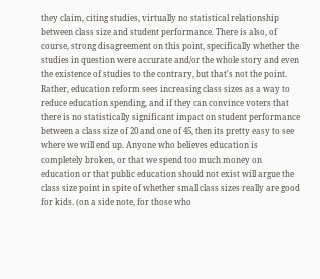they claim, citing studies, virtually no statistical relationship between class size and student performance. There is also, of course, strong disagreement on this point, specifically whether the studies in question were accurate and/or the whole story and even the existence of studies to the contrary, but that's not the point. Rather, education reform sees increasing class sizes as a way to reduce education spending, and if they can convince voters that there is no statistically significant impact on student performance between a class size of 20 and one of 45, then its pretty easy to see where we will end up. Anyone who believes education is completely broken, or that we spend too much money on education or that public education should not exist will argue the class size point in spite of whether small class sizes really are good for kids. (on a side note, for those who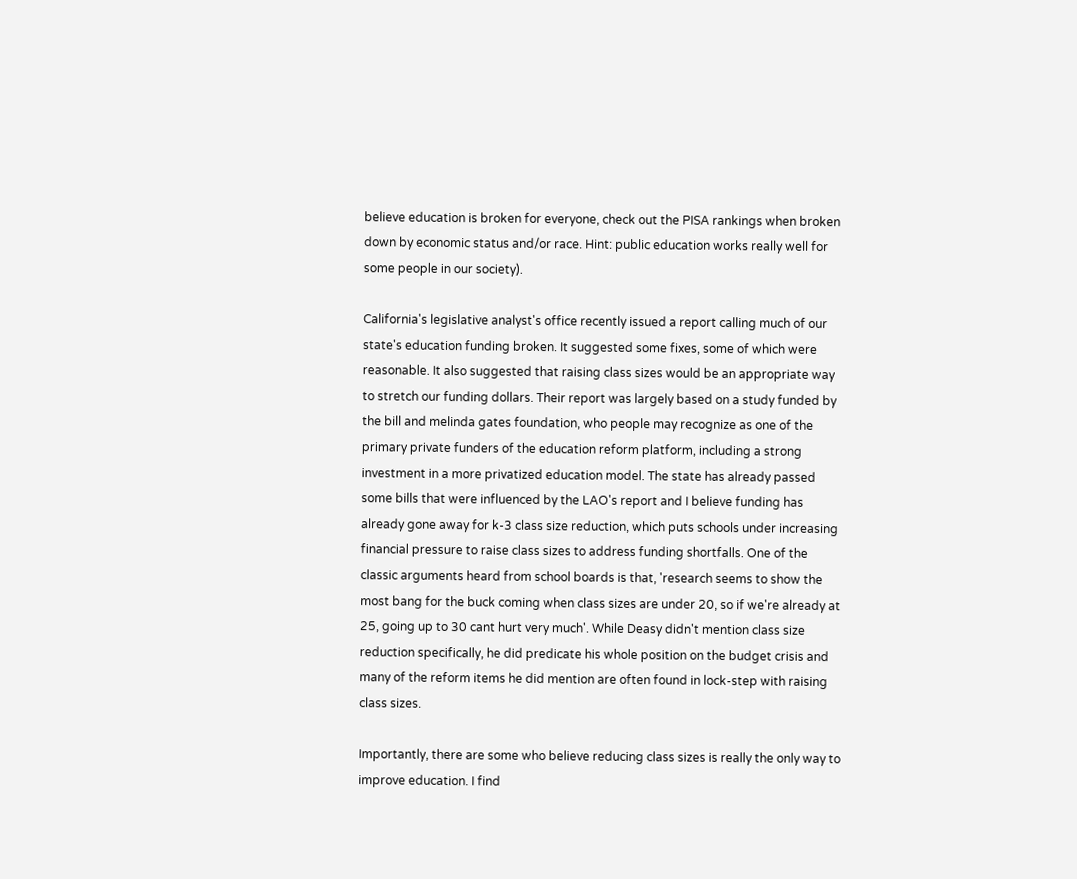believe education is broken for everyone, check out the PISA rankings when broken down by economic status and/or race. Hint: public education works really well for some people in our society).

California's legislative analyst's office recently issued a report calling much of our state's education funding broken. It suggested some fixes, some of which were reasonable. It also suggested that raising class sizes would be an appropriate way to stretch our funding dollars. Their report was largely based on a study funded by the bill and melinda gates foundation, who people may recognize as one of the primary private funders of the education reform platform, including a strong investment in a more privatized education model. The state has already passed some bills that were influenced by the LAO's report and I believe funding has already gone away for k-3 class size reduction, which puts schools under increasing financial pressure to raise class sizes to address funding shortfalls. One of the classic arguments heard from school boards is that, 'research seems to show the most bang for the buck coming when class sizes are under 20, so if we're already at 25, going up to 30 cant hurt very much'. While Deasy didn't mention class size reduction specifically, he did predicate his whole position on the budget crisis and many of the reform items he did mention are often found in lock-step with raising class sizes.

Importantly, there are some who believe reducing class sizes is really the only way to improve education. I find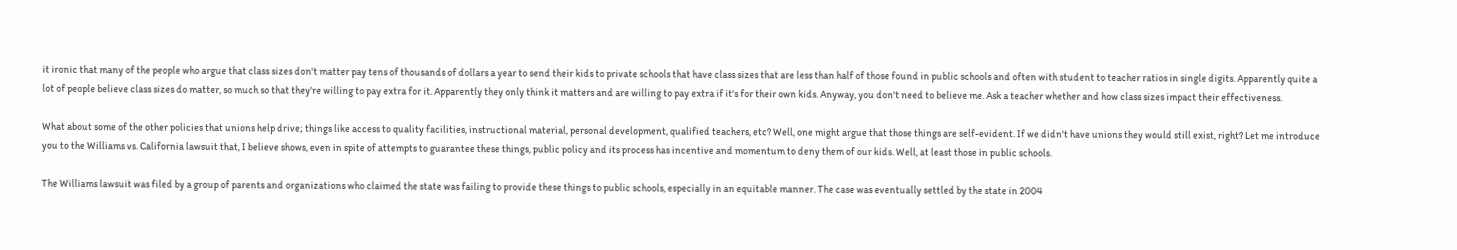it ironic that many of the people who argue that class sizes don't matter pay tens of thousands of dollars a year to send their kids to private schools that have class sizes that are less than half of those found in public schools and often with student to teacher ratios in single digits. Apparently quite a lot of people believe class sizes do matter, so much so that they're willing to pay extra for it. Apparently they only think it matters and are willing to pay extra if it's for their own kids. Anyway, you don't need to believe me. Ask a teacher whether and how class sizes impact their effectiveness.

What about some of the other policies that unions help drive; things like access to quality facilities, instructional material, personal development, qualified teachers, etc? Well, one might argue that those things are self-evident. If we didn't have unions they would still exist, right? Let me introduce you to the Williams vs. California lawsuit that, I believe shows, even in spite of attempts to guarantee these things, public policy and its process has incentive and momentum to deny them of our kids. Well, at least those in public schools.

The Williams lawsuit was filed by a group of parents and organizations who claimed the state was failing to provide these things to public schools, especially in an equitable manner. The case was eventually settled by the state in 2004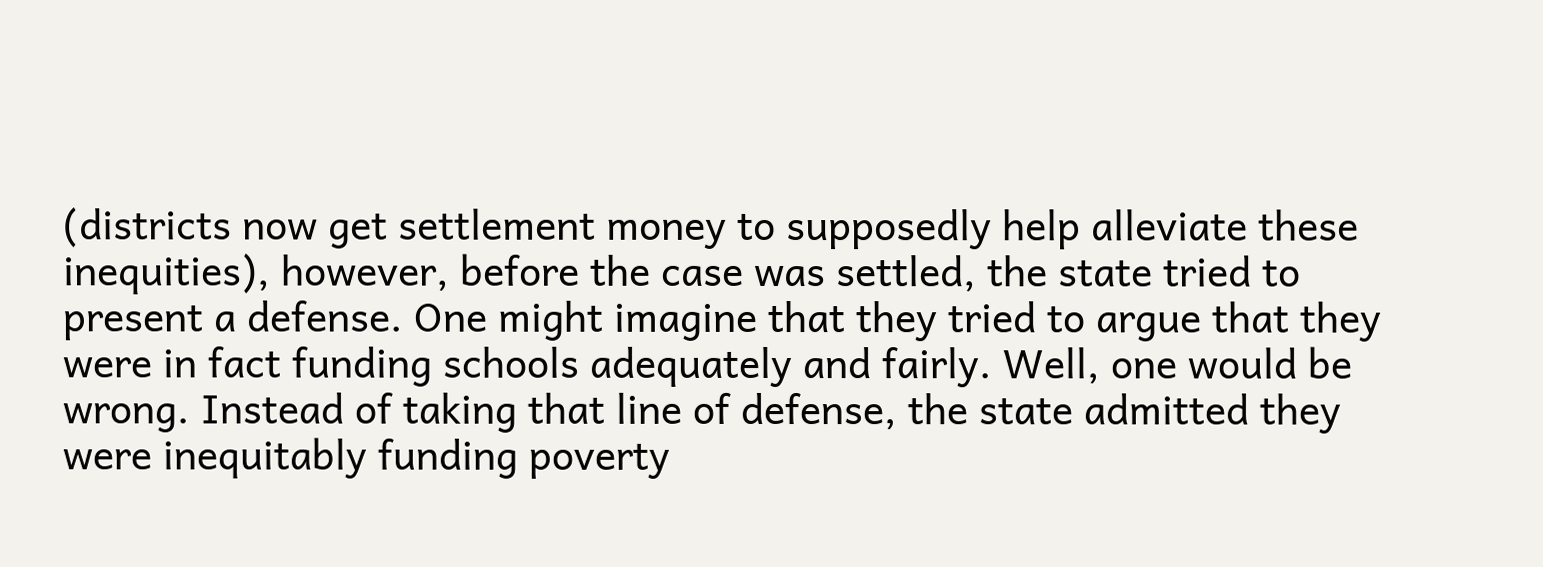(districts now get settlement money to supposedly help alleviate these inequities), however, before the case was settled, the state tried to present a defense. One might imagine that they tried to argue that they were in fact funding schools adequately and fairly. Well, one would be wrong. Instead of taking that line of defense, the state admitted they were inequitably funding poverty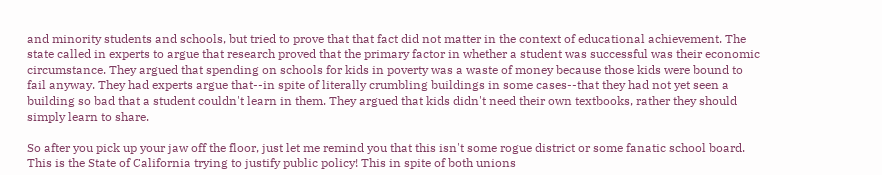and minority students and schools, but tried to prove that that fact did not matter in the context of educational achievement. The state called in experts to argue that research proved that the primary factor in whether a student was successful was their economic circumstance. They argued that spending on schools for kids in poverty was a waste of money because those kids were bound to fail anyway. They had experts argue that--in spite of literally crumbling buildings in some cases--that they had not yet seen a building so bad that a student couldn't learn in them. They argued that kids didn't need their own textbooks, rather they should simply learn to share.

So after you pick up your jaw off the floor, just let me remind you that this isn't some rogue district or some fanatic school board. This is the State of California trying to justify public policy! This in spite of both unions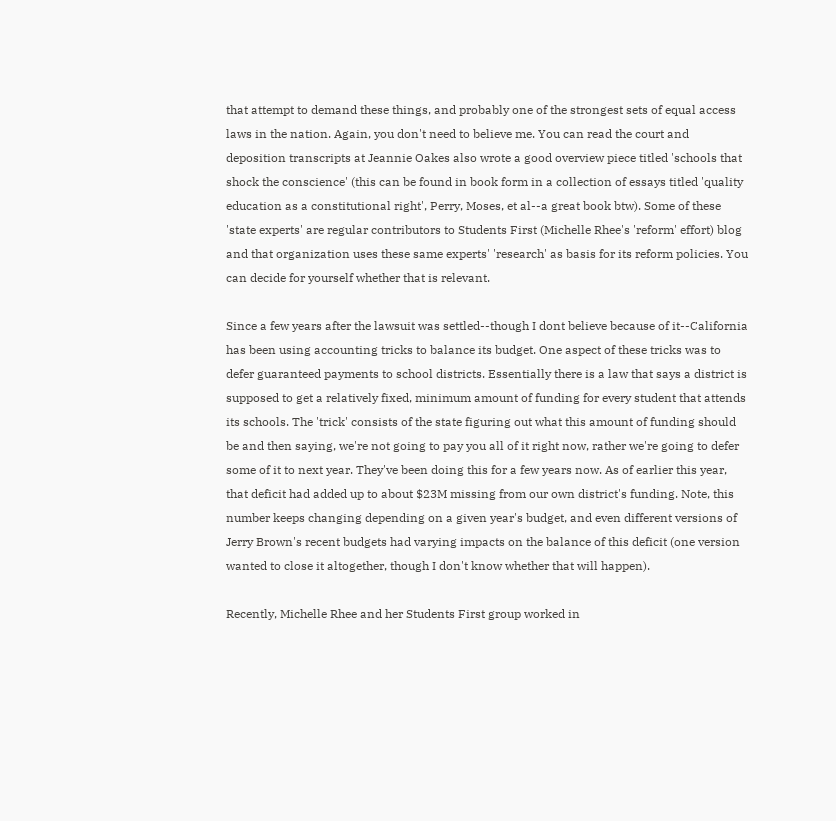that attempt to demand these things, and probably one of the strongest sets of equal access laws in the nation. Again, you don't need to believe me. You can read the court and deposition transcripts at Jeannie Oakes also wrote a good overview piece titled 'schools that shock the conscience' (this can be found in book form in a collection of essays titled 'quality education as a constitutional right', Perry, Moses, et al--a great book btw). Some of these 'state experts' are regular contributors to Students First (Michelle Rhee's 'reform' effort) blog and that organization uses these same experts' 'research' as basis for its reform policies. You can decide for yourself whether that is relevant.

Since a few years after the lawsuit was settled--though I dont believe because of it--California has been using accounting tricks to balance its budget. One aspect of these tricks was to defer guaranteed payments to school districts. Essentially there is a law that says a district is supposed to get a relatively fixed, minimum amount of funding for every student that attends its schools. The 'trick' consists of the state figuring out what this amount of funding should be and then saying, we're not going to pay you all of it right now, rather we're going to defer some of it to next year. They've been doing this for a few years now. As of earlier this year, that deficit had added up to about $23M missing from our own district's funding. Note, this number keeps changing depending on a given year's budget, and even different versions of Jerry Brown's recent budgets had varying impacts on the balance of this deficit (one version wanted to close it altogether, though I don't know whether that will happen).

Recently, Michelle Rhee and her Students First group worked in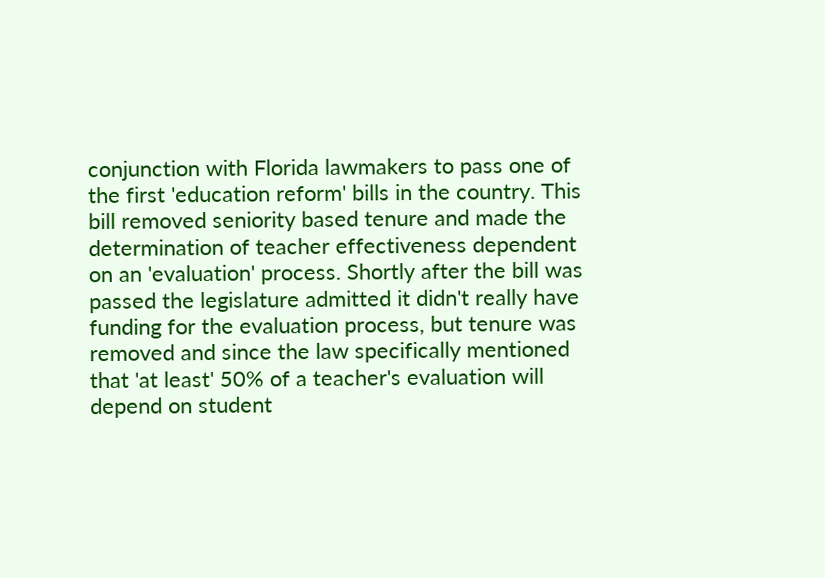conjunction with Florida lawmakers to pass one of the first 'education reform' bills in the country. This bill removed seniority based tenure and made the determination of teacher effectiveness dependent on an 'evaluation' process. Shortly after the bill was passed the legislature admitted it didn't really have funding for the evaluation process, but tenure was removed and since the law specifically mentioned that 'at least' 50% of a teacher's evaluation will depend on student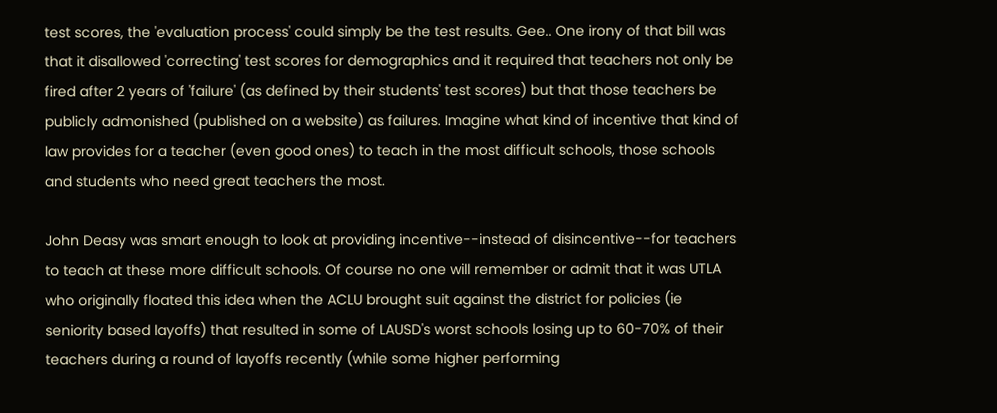test scores, the 'evaluation process' could simply be the test results. Gee.. One irony of that bill was that it disallowed 'correcting' test scores for demographics and it required that teachers not only be fired after 2 years of 'failure' (as defined by their students' test scores) but that those teachers be publicly admonished (published on a website) as failures. Imagine what kind of incentive that kind of law provides for a teacher (even good ones) to teach in the most difficult schools, those schools and students who need great teachers the most.

John Deasy was smart enough to look at providing incentive--instead of disincentive--for teachers to teach at these more difficult schools. Of course no one will remember or admit that it was UTLA who originally floated this idea when the ACLU brought suit against the district for policies (ie seniority based layoffs) that resulted in some of LAUSD's worst schools losing up to 60-70% of their teachers during a round of layoffs recently (while some higher performing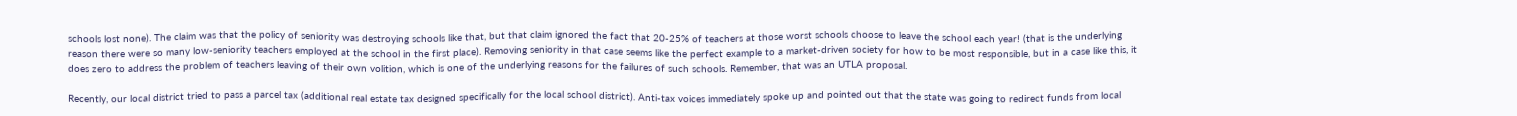schools lost none). The claim was that the policy of seniority was destroying schools like that, but that claim ignored the fact that 20-25% of teachers at those worst schools choose to leave the school each year! (that is the underlying reason there were so many low-seniority teachers employed at the school in the first place). Removing seniority in that case seems like the perfect example to a market-driven society for how to be most responsible, but in a case like this, it does zero to address the problem of teachers leaving of their own volition, which is one of the underlying reasons for the failures of such schools. Remember, that was an UTLA proposal.

Recently, our local district tried to pass a parcel tax (additional real estate tax designed specifically for the local school district). Anti-tax voices immediately spoke up and pointed out that the state was going to redirect funds from local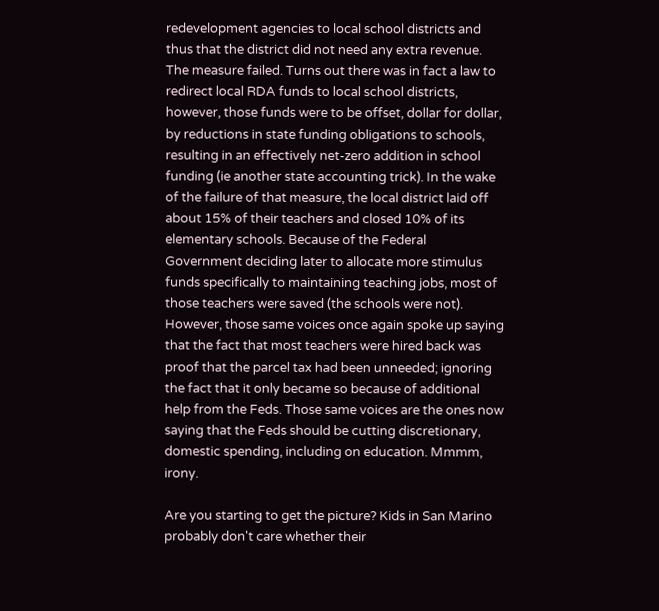redevelopment agencies to local school districts and thus that the district did not need any extra revenue. The measure failed. Turns out there was in fact a law to redirect local RDA funds to local school districts, however, those funds were to be offset, dollar for dollar, by reductions in state funding obligations to schools, resulting in an effectively net-zero addition in school funding (ie another state accounting trick). In the wake of the failure of that measure, the local district laid off about 15% of their teachers and closed 10% of its elementary schools. Because of the Federal Government deciding later to allocate more stimulus funds specifically to maintaining teaching jobs, most of those teachers were saved (the schools were not). However, those same voices once again spoke up saying that the fact that most teachers were hired back was proof that the parcel tax had been unneeded; ignoring the fact that it only became so because of additional help from the Feds. Those same voices are the ones now saying that the Feds should be cutting discretionary, domestic spending, including on education. Mmmm, irony.

Are you starting to get the picture? Kids in San Marino probably don't care whether their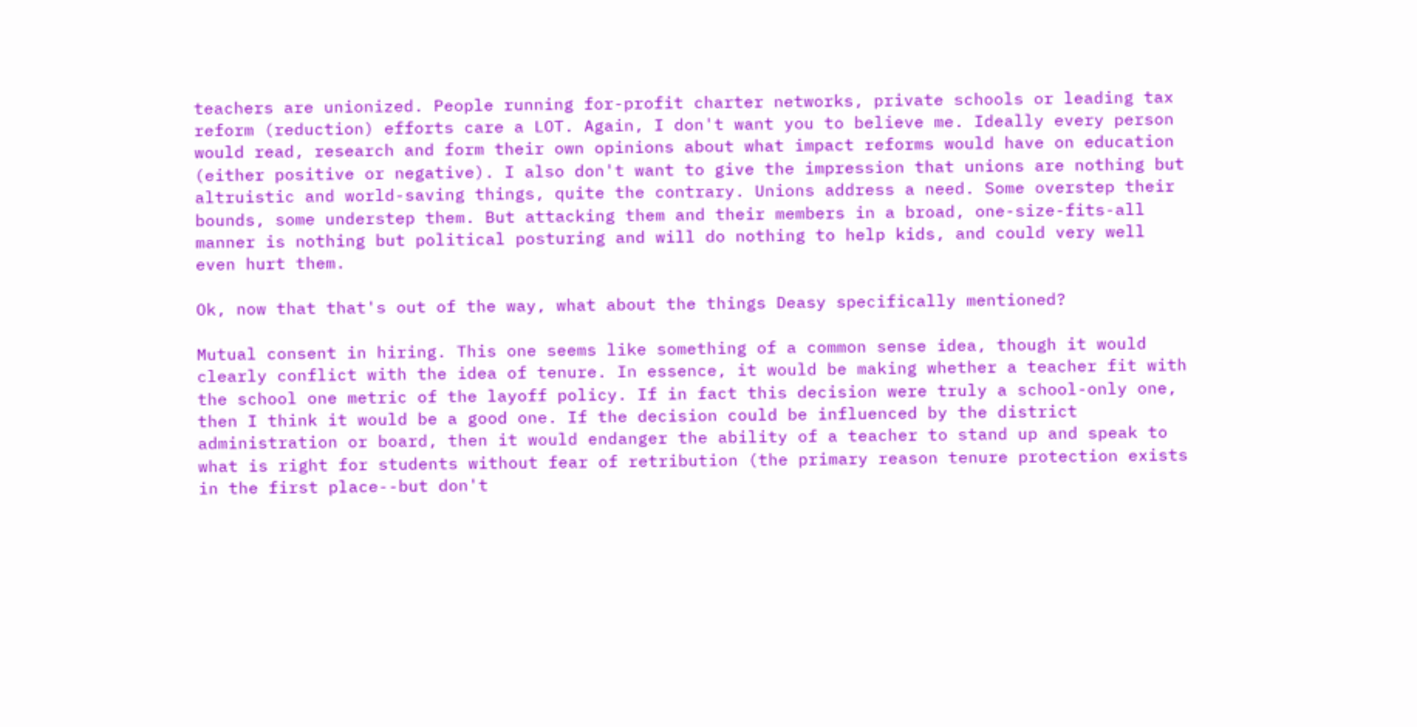teachers are unionized. People running for-profit charter networks, private schools or leading tax reform (reduction) efforts care a LOT. Again, I don't want you to believe me. Ideally every person would read, research and form their own opinions about what impact reforms would have on education (either positive or negative). I also don't want to give the impression that unions are nothing but altruistic and world-saving things, quite the contrary. Unions address a need. Some overstep their bounds, some understep them. But attacking them and their members in a broad, one-size-fits-all manner is nothing but political posturing and will do nothing to help kids, and could very well even hurt them.

Ok, now that that's out of the way, what about the things Deasy specifically mentioned?

Mutual consent in hiring. This one seems like something of a common sense idea, though it would clearly conflict with the idea of tenure. In essence, it would be making whether a teacher fit with the school one metric of the layoff policy. If in fact this decision were truly a school-only one, then I think it would be a good one. If the decision could be influenced by the district administration or board, then it would endanger the ability of a teacher to stand up and speak to what is right for students without fear of retribution (the primary reason tenure protection exists in the first place--but don't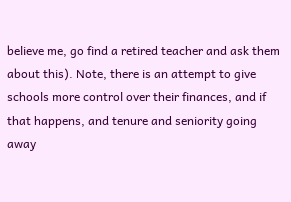believe me, go find a retired teacher and ask them about this). Note, there is an attempt to give schools more control over their finances, and if that happens, and tenure and seniority going away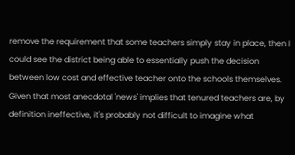remove the requirement that some teachers simply stay in place, then I could see the district being able to essentially push the decision between low cost and effective teacher onto the schools themselves. Given that most anecdotal 'news' implies that tenured teachers are, by definition ineffective, it's probably not difficult to imagine what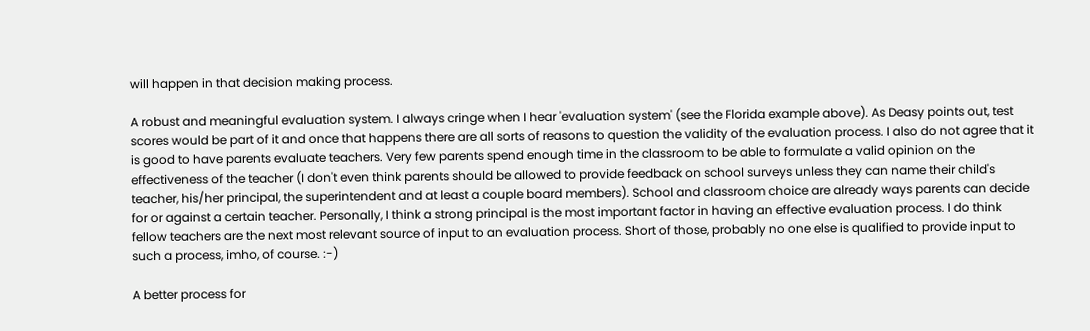will happen in that decision making process.

A robust and meaningful evaluation system. I always cringe when I hear 'evaluation system' (see the Florida example above). As Deasy points out, test scores would be part of it and once that happens there are all sorts of reasons to question the validity of the evaluation process. I also do not agree that it is good to have parents evaluate teachers. Very few parents spend enough time in the classroom to be able to formulate a valid opinion on the effectiveness of the teacher (I don't even think parents should be allowed to provide feedback on school surveys unless they can name their child's teacher, his/her principal, the superintendent and at least a couple board members). School and classroom choice are already ways parents can decide for or against a certain teacher. Personally, I think a strong principal is the most important factor in having an effective evaluation process. I do think fellow teachers are the next most relevant source of input to an evaluation process. Short of those, probably no one else is qualified to provide input to such a process, imho, of course. :-)

A better process for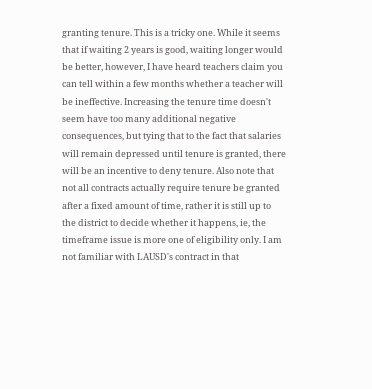granting tenure. This is a tricky one. While it seems that if waiting 2 years is good, waiting longer would be better, however, I have heard teachers claim you can tell within a few months whether a teacher will be ineffective. Increasing the tenure time doesn't seem have too many additional negative consequences, but tying that to the fact that salaries will remain depressed until tenure is granted, there will be an incentive to deny tenure. Also note that not all contracts actually require tenure be granted after a fixed amount of time, rather it is still up to the district to decide whether it happens, ie, the timeframe issue is more one of eligibility only. I am not familiar with LAUSD's contract in that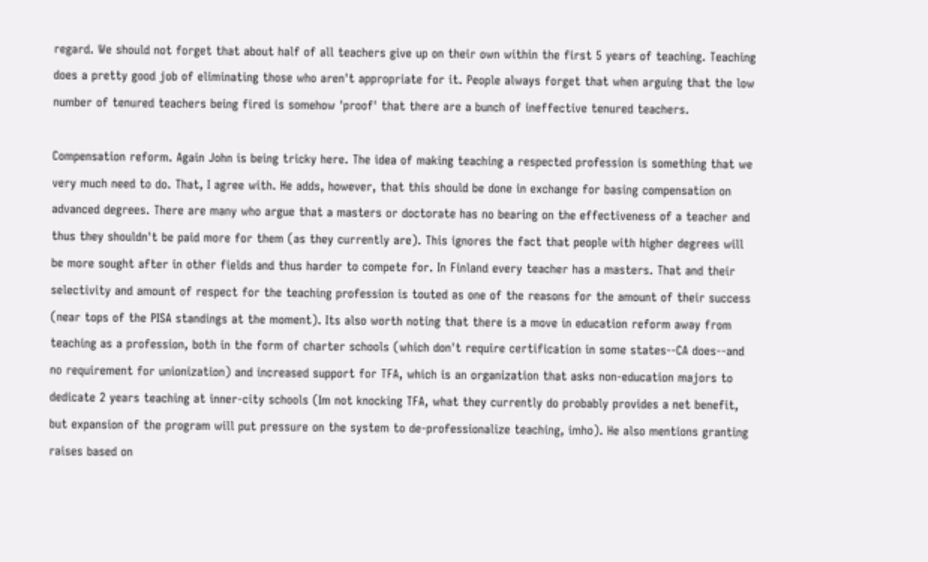regard. We should not forget that about half of all teachers give up on their own within the first 5 years of teaching. Teaching does a pretty good job of eliminating those who aren't appropriate for it. People always forget that when arguing that the low number of tenured teachers being fired is somehow 'proof' that there are a bunch of ineffective tenured teachers.

Compensation reform. Again John is being tricky here. The idea of making teaching a respected profession is something that we very much need to do. That, I agree with. He adds, however, that this should be done in exchange for basing compensation on advanced degrees. There are many who argue that a masters or doctorate has no bearing on the effectiveness of a teacher and thus they shouldn't be paid more for them (as they currently are). This ignores the fact that people with higher degrees will be more sought after in other fields and thus harder to compete for. In Finland every teacher has a masters. That and their selectivity and amount of respect for the teaching profession is touted as one of the reasons for the amount of their success (near tops of the PISA standings at the moment). Its also worth noting that there is a move in education reform away from teaching as a profession, both in the form of charter schools (which don't require certification in some states--CA does--and no requirement for unionization) and increased support for TFA, which is an organization that asks non-education majors to dedicate 2 years teaching at inner-city schools (Im not knocking TFA, what they currently do probably provides a net benefit, but expansion of the program will put pressure on the system to de-professionalize teaching, imho). He also mentions granting raises based on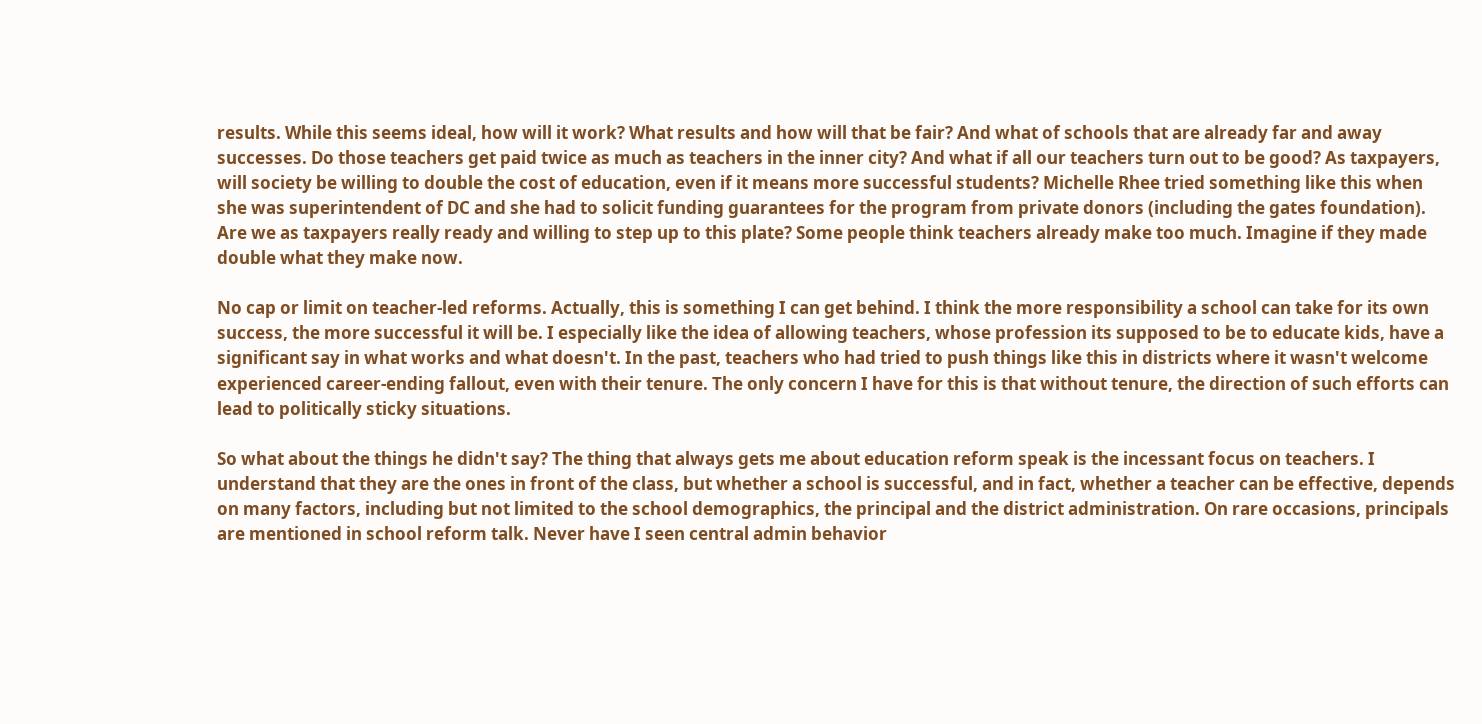results. While this seems ideal, how will it work? What results and how will that be fair? And what of schools that are already far and away successes. Do those teachers get paid twice as much as teachers in the inner city? And what if all our teachers turn out to be good? As taxpayers, will society be willing to double the cost of education, even if it means more successful students? Michelle Rhee tried something like this when she was superintendent of DC and she had to solicit funding guarantees for the program from private donors (including the gates foundation). Are we as taxpayers really ready and willing to step up to this plate? Some people think teachers already make too much. Imagine if they made double what they make now.

No cap or limit on teacher-led reforms. Actually, this is something I can get behind. I think the more responsibility a school can take for its own success, the more successful it will be. I especially like the idea of allowing teachers, whose profession its supposed to be to educate kids, have a significant say in what works and what doesn't. In the past, teachers who had tried to push things like this in districts where it wasn't welcome experienced career-ending fallout, even with their tenure. The only concern I have for this is that without tenure, the direction of such efforts can lead to politically sticky situations.

So what about the things he didn't say? The thing that always gets me about education reform speak is the incessant focus on teachers. I understand that they are the ones in front of the class, but whether a school is successful, and in fact, whether a teacher can be effective, depends on many factors, including but not limited to the school demographics, the principal and the district administration. On rare occasions, principals are mentioned in school reform talk. Never have I seen central admin behavior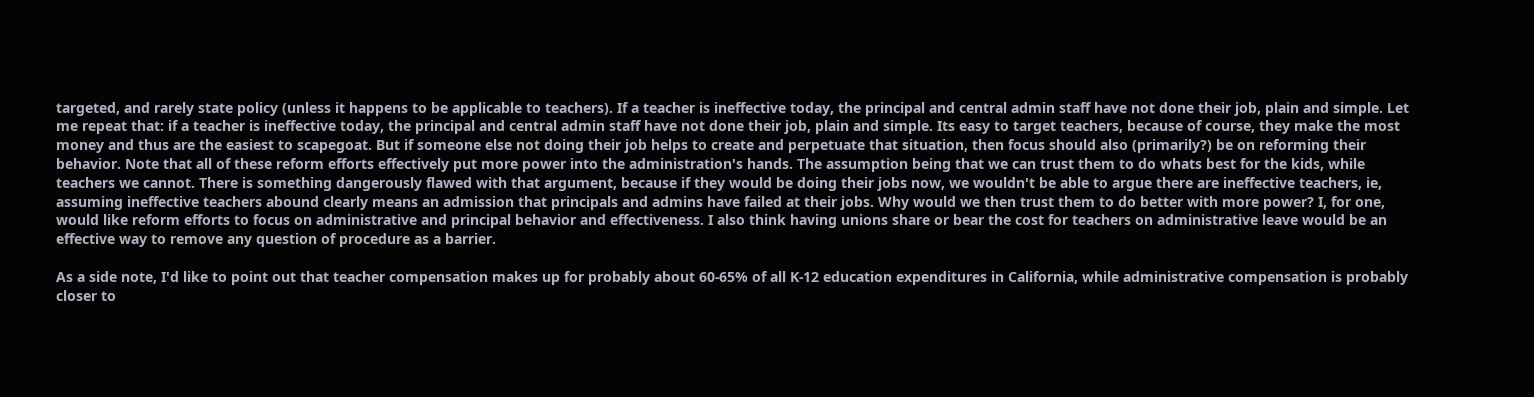targeted, and rarely state policy (unless it happens to be applicable to teachers). If a teacher is ineffective today, the principal and central admin staff have not done their job, plain and simple. Let me repeat that: if a teacher is ineffective today, the principal and central admin staff have not done their job, plain and simple. Its easy to target teachers, because of course, they make the most money and thus are the easiest to scapegoat. But if someone else not doing their job helps to create and perpetuate that situation, then focus should also (primarily?) be on reforming their behavior. Note that all of these reform efforts effectively put more power into the administration's hands. The assumption being that we can trust them to do whats best for the kids, while teachers we cannot. There is something dangerously flawed with that argument, because if they would be doing their jobs now, we wouldn't be able to argue there are ineffective teachers, ie, assuming ineffective teachers abound clearly means an admission that principals and admins have failed at their jobs. Why would we then trust them to do better with more power? I, for one, would like reform efforts to focus on administrative and principal behavior and effectiveness. I also think having unions share or bear the cost for teachers on administrative leave would be an effective way to remove any question of procedure as a barrier.

As a side note, I'd like to point out that teacher compensation makes up for probably about 60-65% of all K-12 education expenditures in California, while administrative compensation is probably closer to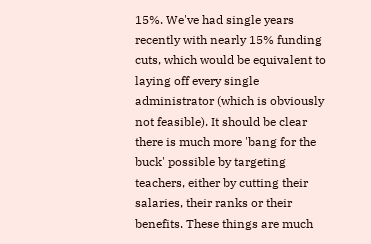15%. We've had single years recently with nearly 15% funding cuts, which would be equivalent to laying off every single administrator (which is obviously not feasible). It should be clear there is much more 'bang for the buck' possible by targeting teachers, either by cutting their salaries, their ranks or their benefits. These things are much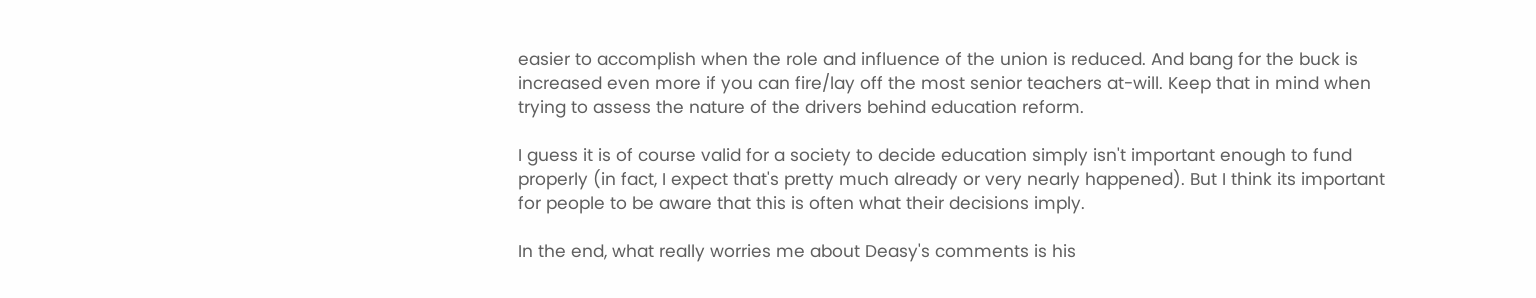easier to accomplish when the role and influence of the union is reduced. And bang for the buck is increased even more if you can fire/lay off the most senior teachers at-will. Keep that in mind when trying to assess the nature of the drivers behind education reform.

I guess it is of course valid for a society to decide education simply isn't important enough to fund properly (in fact, I expect that's pretty much already or very nearly happened). But I think its important for people to be aware that this is often what their decisions imply.

In the end, what really worries me about Deasy's comments is his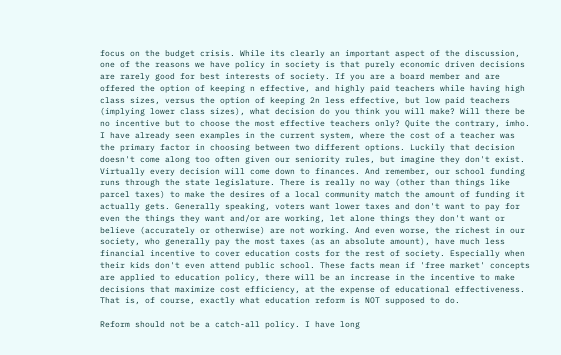focus on the budget crisis. While its clearly an important aspect of the discussion, one of the reasons we have policy in society is that purely economic driven decisions are rarely good for best interests of society. If you are a board member and are offered the option of keeping n effective, and highly paid teachers while having high class sizes, versus the option of keeping 2n less effective, but low paid teachers (implying lower class sizes), what decision do you think you will make? Will there be no incentive but to choose the most effective teachers only? Quite the contrary, imho. I have already seen examples in the current system, where the cost of a teacher was the primary factor in choosing between two different options. Luckily that decision doesn't come along too often given our seniority rules, but imagine they don't exist. Virtually every decision will come down to finances. And remember, our school funding runs through the state legislature. There is really no way (other than things like parcel taxes) to make the desires of a local community match the amount of funding it actually gets. Generally speaking, voters want lower taxes and don't want to pay for even the things they want and/or are working, let alone things they don't want or believe (accurately or otherwise) are not working. And even worse, the richest in our society, who generally pay the most taxes (as an absolute amount), have much less financial incentive to cover education costs for the rest of society. Especially when their kids don't even attend public school. These facts mean if 'free market' concepts are applied to education policy, there will be an increase in the incentive to make decisions that maximize cost efficiency, at the expense of educational effectiveness. That is, of course, exactly what education reform is NOT supposed to do.

Reform should not be a catch-all policy. I have long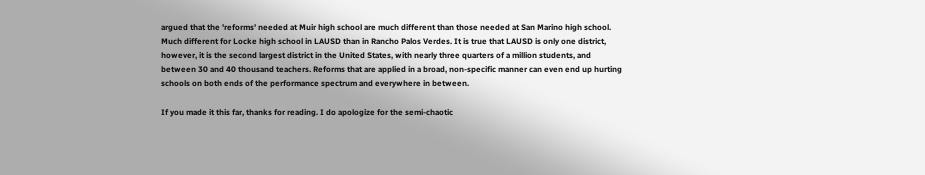argued that the 'reforms' needed at Muir high school are much different than those needed at San Marino high school. Much different for Locke high school in LAUSD than in Rancho Palos Verdes. It is true that LAUSD is only one district, however, it is the second largest district in the United States, with nearly three quarters of a million students, and between 30 and 40 thousand teachers. Reforms that are applied in a broad, non-specific manner can even end up hurting schools on both ends of the performance spectrum and everywhere in between.

If you made it this far, thanks for reading. I do apologize for the semi-chaotic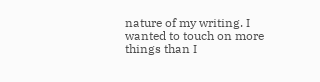nature of my writing. I wanted to touch on more things than I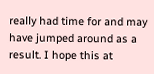really had time for and may have jumped around as a result. I hope this at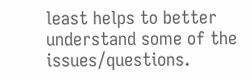least helps to better understand some of the issues/questions.